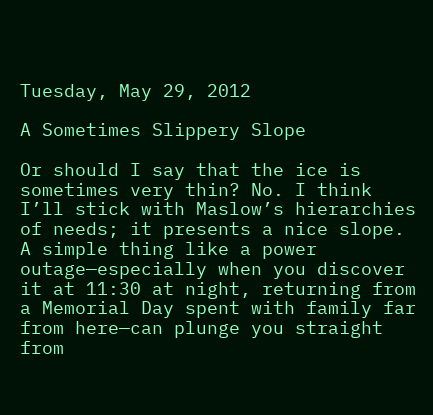Tuesday, May 29, 2012

A Sometimes Slippery Slope

Or should I say that the ice is sometimes very thin? No. I think I’ll stick with Maslow’s hierarchies of needs; it presents a nice slope. A simple thing like a power outage—especially when you discover it at 11:30 at night, returning from a Memorial Day spent with family far from here—can plunge you straight from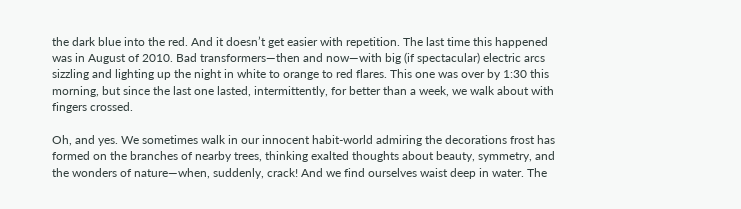the dark blue into the red. And it doesn’t get easier with repetition. The last time this happened was in August of 2010. Bad transformers—then and now—with big (if spectacular) electric arcs sizzling and lighting up the night in white to orange to red flares. This one was over by 1:30 this morning, but since the last one lasted, intermittently, for better than a week, we walk about with fingers crossed.

Oh, and yes. We sometimes walk in our innocent habit-world admiring the decorations frost has formed on the branches of nearby trees, thinking exalted thoughts about beauty, symmetry, and the wonders of nature—when, suddenly, crack! And we find ourselves waist deep in water. The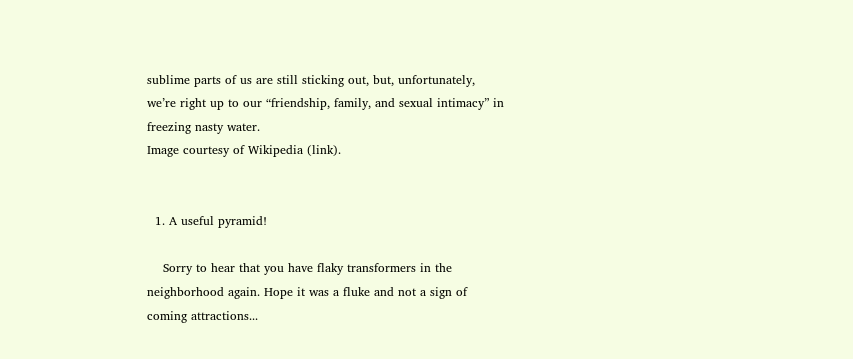sublime parts of us are still sticking out, but, unfortunately, we’re right up to our “friendship, family, and sexual intimacy” in freezing nasty water.
Image courtesy of Wikipedia (link).


  1. A useful pyramid!

    Sorry to hear that you have flaky transformers in the neighborhood again. Hope it was a fluke and not a sign of coming attractions...